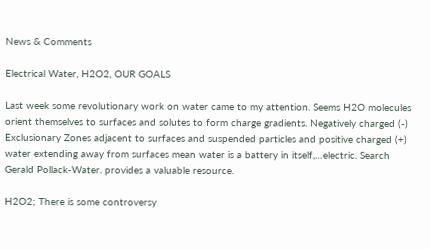News & Comments

Electrical Water, H2O2, OUR GOALS

Last week some revolutionary work on water came to my attention. Seems H2O molecules orient themselves to surfaces and solutes to form charge gradients. Negatively charged (-) Exclusionary Zones adjacent to surfaces and suspended particles and positive charged (+) water extending away from surfaces mean water is a battery in itself,…electric. Search Gerald Pollack-Water. provides a valuable resource.

H2O2; There is some controversy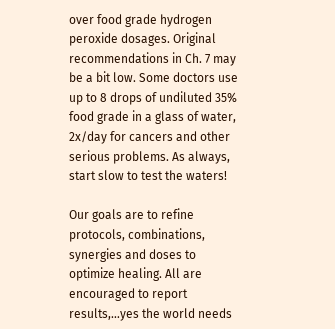over food grade hydrogen peroxide dosages. Original recommendations in Ch. 7 may be a bit low. Some doctors use up to 8 drops of undiluted 35% food grade in a glass of water, 2x/day for cancers and other serious problems. As always, start slow to test the waters!

Our goals are to refine protocols, combinations, synergies and doses to optimize healing. All are encouraged to report results,…yes the world needs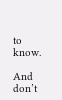to know.

And don’t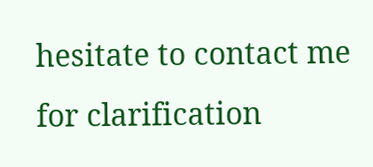hesitate to contact me for clarification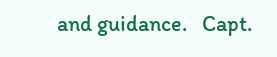and guidance.   Capt.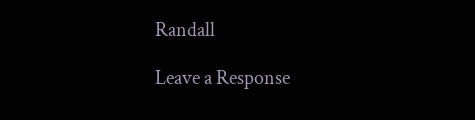Randall

Leave a Response